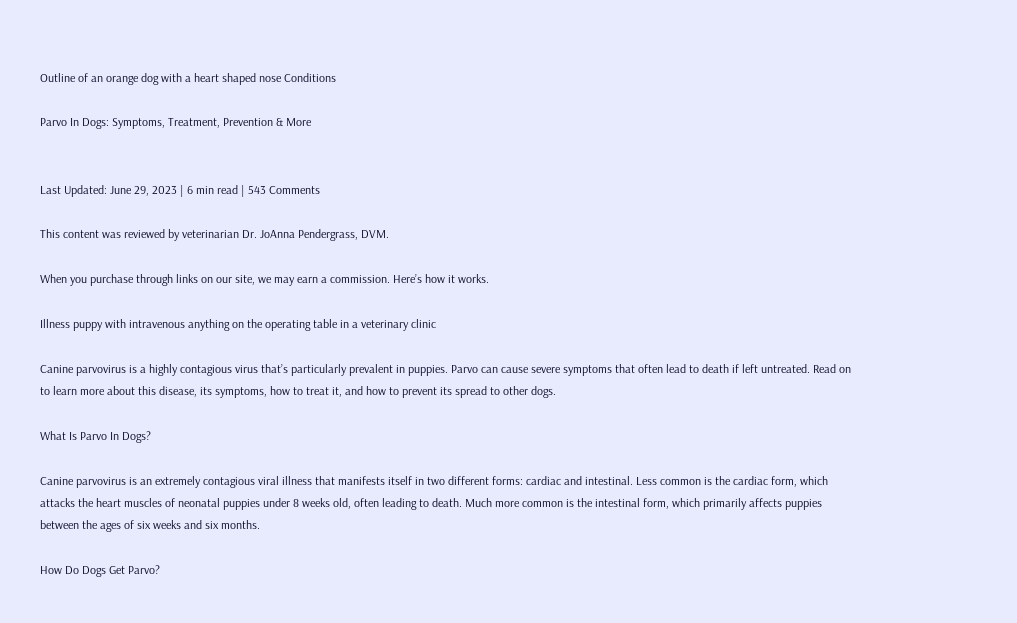Outline of an orange dog with a heart shaped nose Conditions

Parvo In Dogs: Symptoms, Treatment, Prevention & More


Last Updated: June 29, 2023 | 6 min read | 543 Comments

This content was reviewed by veterinarian Dr. JoAnna Pendergrass, DVM.

When you purchase through links on our site, we may earn a commission. Here’s how it works.

Illness puppy with intravenous anything on the operating table in a veterinary clinic

Canine parvovirus is a highly contagious virus that’s particularly prevalent in puppies. Parvo can cause severe symptoms that often lead to death if left untreated. Read on to learn more about this disease, its symptoms, how to treat it, and how to prevent its spread to other dogs.

What Is Parvo In Dogs?

Canine parvovirus is an extremely contagious viral illness that manifests itself in two different forms: cardiac and intestinal. Less common is the cardiac form, which attacks the heart muscles of neonatal puppies under 8 weeks old, often leading to death. Much more common is the intestinal form, which primarily affects puppies between the ages of six weeks and six months.

How Do Dogs Get Parvo?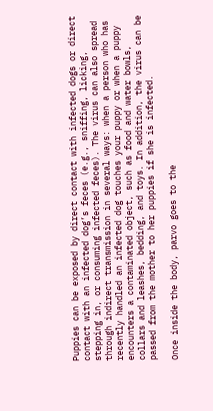Puppies can be exposed by direct contact with infected dogs or direct contact with an infected dog’s feces (e.g., sniffing, licking, stepping in, or consuming infected feces). The virus can also spread through indirect transmission in several ways: when a person who has recently handled an infected dog touches your puppy or when a puppy encounters a contaminated object, such as food and water bowls, collars and leashes, bedding, and toys. In addition, the virus can be passed from the mother to her puppies if she is infected.

Once inside the body, parvo goes to the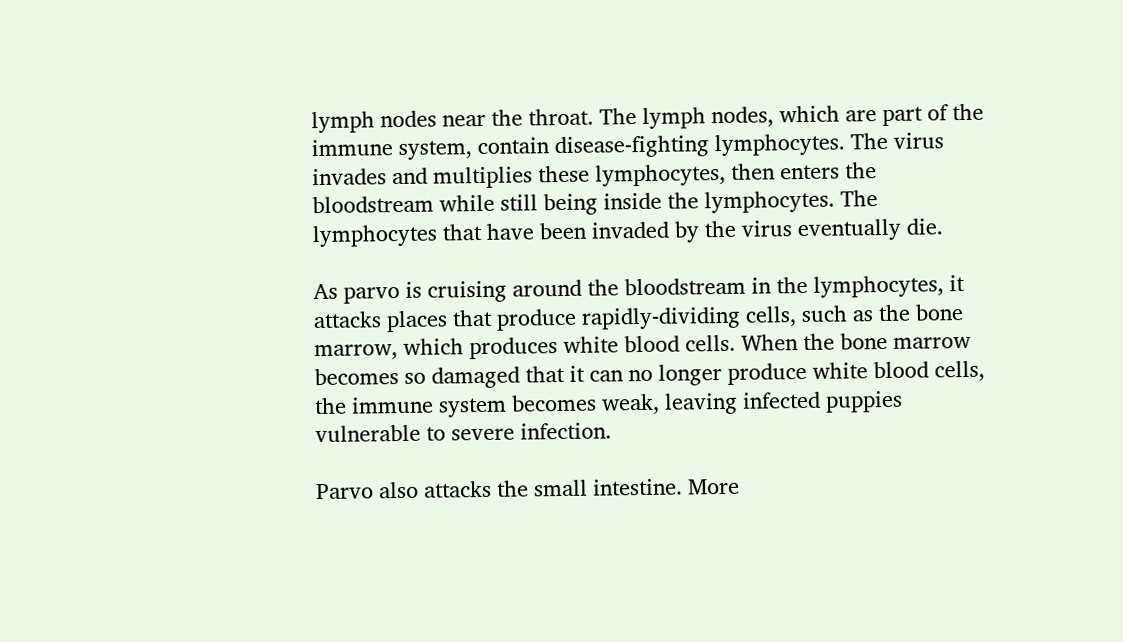lymph nodes near the throat. The lymph nodes, which are part of the immune system, contain disease-fighting lymphocytes. The virus invades and multiplies these lymphocytes, then enters the bloodstream while still being inside the lymphocytes. The lymphocytes that have been invaded by the virus eventually die.

As parvo is cruising around the bloodstream in the lymphocytes, it attacks places that produce rapidly-dividing cells, such as the bone marrow, which produces white blood cells. When the bone marrow becomes so damaged that it can no longer produce white blood cells, the immune system becomes weak, leaving infected puppies vulnerable to severe infection.

Parvo also attacks the small intestine. More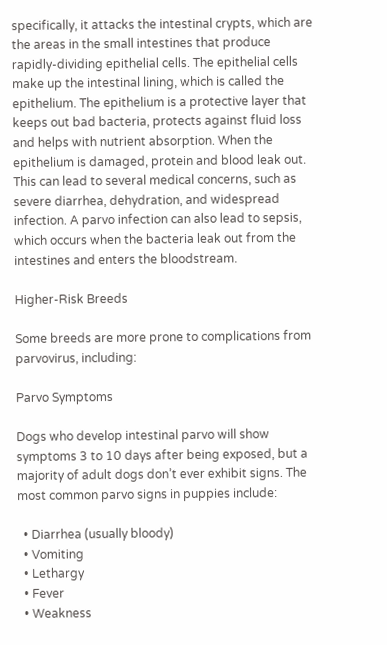specifically, it attacks the intestinal crypts, which are the areas in the small intestines that produce rapidly-dividing epithelial cells. The epithelial cells make up the intestinal lining, which is called the epithelium. The epithelium is a protective layer that keeps out bad bacteria, protects against fluid loss and helps with nutrient absorption. When the epithelium is damaged, protein and blood leak out. This can lead to several medical concerns, such as severe diarrhea, dehydration, and widespread infection. A parvo infection can also lead to sepsis, which occurs when the bacteria leak out from the intestines and enters the bloodstream.

Higher-Risk Breeds

Some breeds are more prone to complications from parvovirus, including:

Parvo Symptoms

Dogs who develop intestinal parvo will show symptoms 3 to 10 days after being exposed, but a majority of adult dogs don’t ever exhibit signs. The most common parvo signs in puppies include:

  • Diarrhea (usually bloody)
  • Vomiting
  • Lethargy
  • Fever
  • Weakness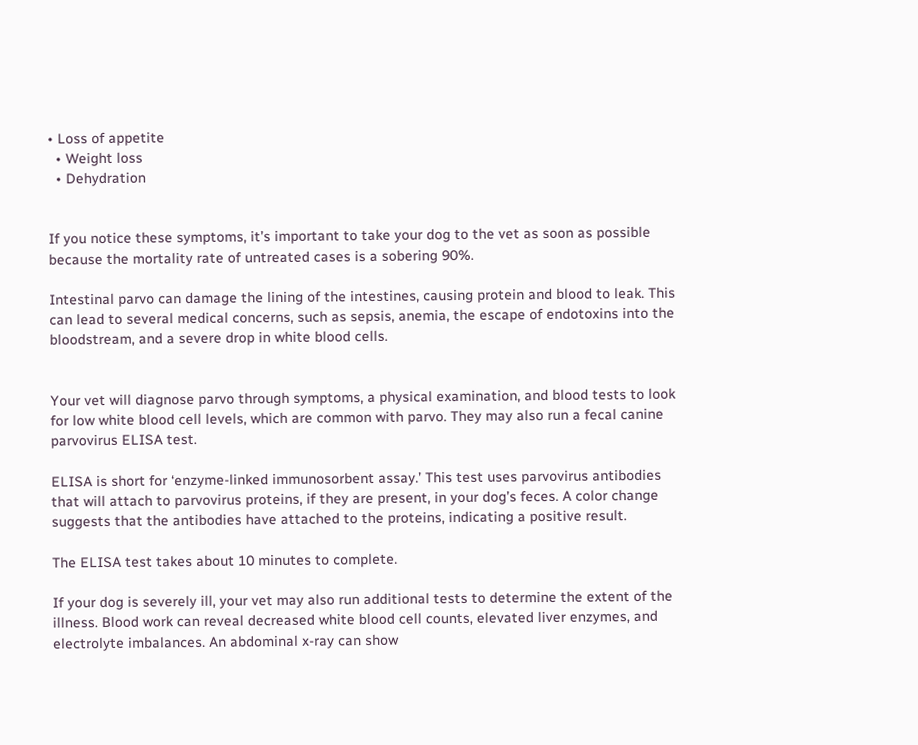• Loss of appetite
  • Weight loss
  • Dehydration


If you notice these symptoms, it’s important to take your dog to the vet as soon as possible because the mortality rate of untreated cases is a sobering 90%.

Intestinal parvo can damage the lining of the intestines, causing protein and blood to leak. This can lead to several medical concerns, such as sepsis, anemia, the escape of endotoxins into the bloodstream, and a severe drop in white blood cells.


Your vet will diagnose parvo through symptoms, a physical examination, and blood tests to look for low white blood cell levels, which are common with parvo. They may also run a fecal canine parvovirus ELISA test.

ELISA is short for ‘enzyme-linked immunosorbent assay.’ This test uses parvovirus antibodies that will attach to parvovirus proteins, if they are present, in your dog’s feces. A color change suggests that the antibodies have attached to the proteins, indicating a positive result.

The ELISA test takes about 10 minutes to complete.

If your dog is severely ill, your vet may also run additional tests to determine the extent of the illness. Blood work can reveal decreased white blood cell counts, elevated liver enzymes, and electrolyte imbalances. An abdominal x-ray can show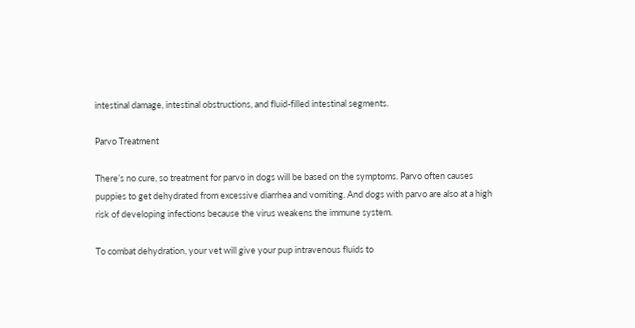intestinal damage, intestinal obstructions, and fluid-filled intestinal segments.

Parvo Treatment

There’s no cure, so treatment for parvo in dogs will be based on the symptoms. Parvo often causes puppies to get dehydrated from excessive diarrhea and vomiting. And dogs with parvo are also at a high risk of developing infections because the virus weakens the immune system.

To combat dehydration, your vet will give your pup intravenous fluids to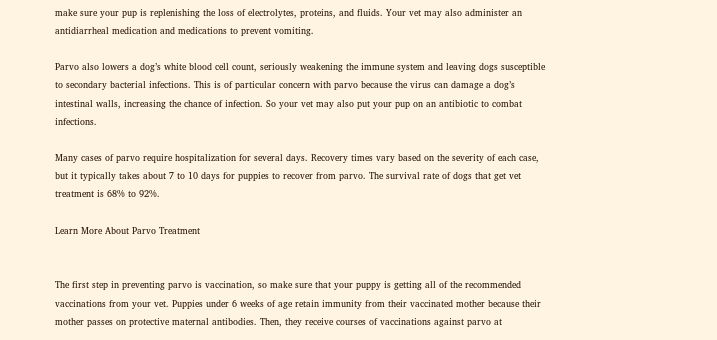make sure your pup is replenishing the loss of electrolytes, proteins, and fluids. Your vet may also administer an antidiarrheal medication and medications to prevent vomiting.

Parvo also lowers a dog’s white blood cell count, seriously weakening the immune system and leaving dogs susceptible to secondary bacterial infections. This is of particular concern with parvo because the virus can damage a dog’s intestinal walls, increasing the chance of infection. So your vet may also put your pup on an antibiotic to combat infections.

Many cases of parvo require hospitalization for several days. Recovery times vary based on the severity of each case, but it typically takes about 7 to 10 days for puppies to recover from parvo. The survival rate of dogs that get vet treatment is 68% to 92%.

Learn More About Parvo Treatment


The first step in preventing parvo is vaccination, so make sure that your puppy is getting all of the recommended vaccinations from your vet. Puppies under 6 weeks of age retain immunity from their vaccinated mother because their mother passes on protective maternal antibodies. Then, they receive courses of vaccinations against parvo at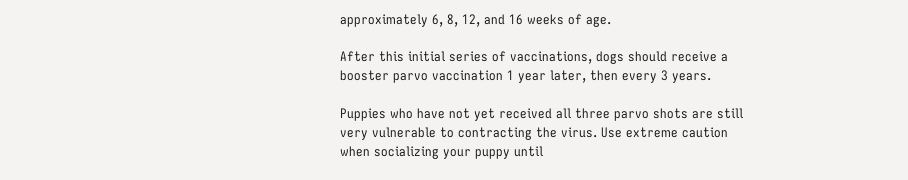approximately 6, 8, 12, and 16 weeks of age.

After this initial series of vaccinations, dogs should receive a booster parvo vaccination 1 year later, then every 3 years.

Puppies who have not yet received all three parvo shots are still very vulnerable to contracting the virus. Use extreme caution when socializing your puppy until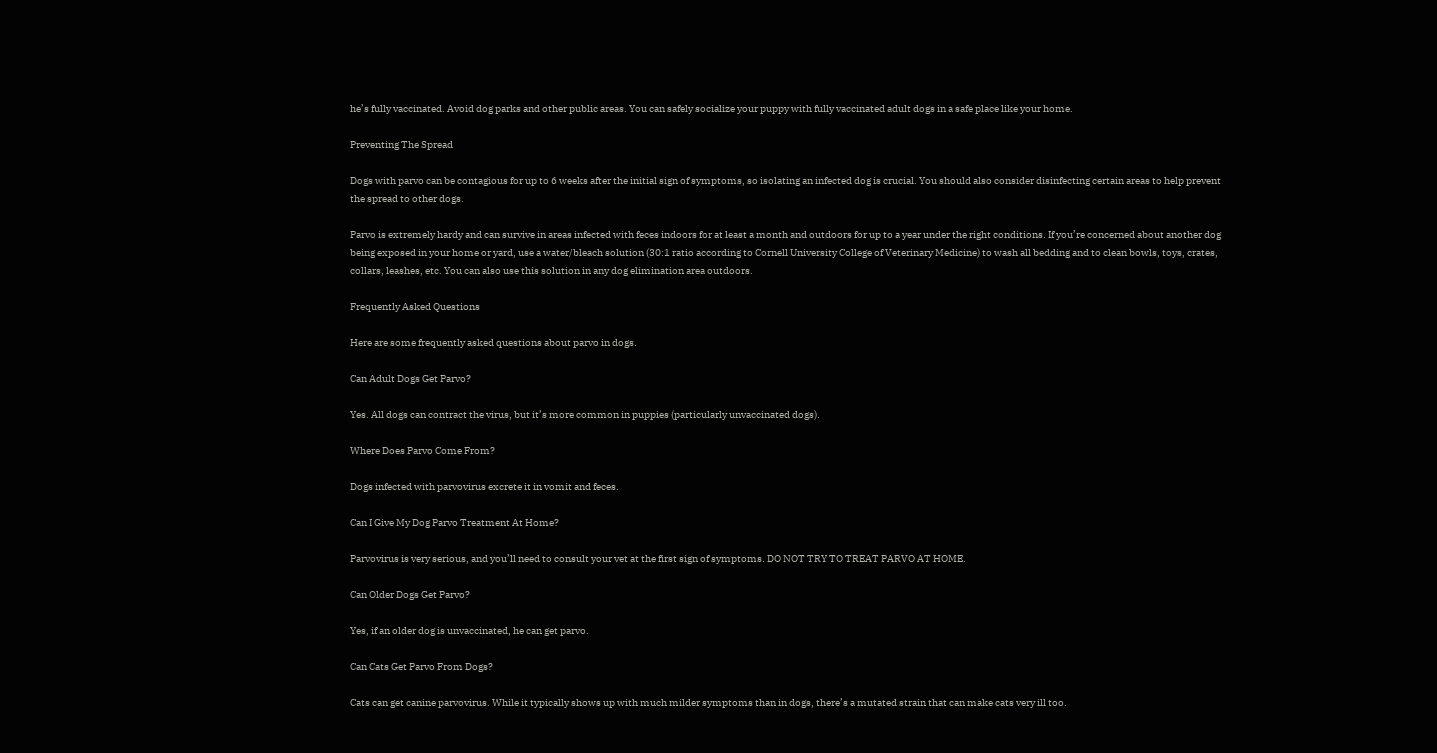he’s fully vaccinated. Avoid dog parks and other public areas. You can safely socialize your puppy with fully vaccinated adult dogs in a safe place like your home.

Preventing The Spread

Dogs with parvo can be contagious for up to 6 weeks after the initial sign of symptoms, so isolating an infected dog is crucial. You should also consider disinfecting certain areas to help prevent the spread to other dogs.

Parvo is extremely hardy and can survive in areas infected with feces indoors for at least a month and outdoors for up to a year under the right conditions. If you’re concerned about another dog being exposed in your home or yard, use a water/bleach solution (30:1 ratio according to Cornell University College of Veterinary Medicine) to wash all bedding and to clean bowls, toys, crates, collars, leashes, etc. You can also use this solution in any dog elimination area outdoors.

Frequently Asked Questions

Here are some frequently asked questions about parvo in dogs.

Can Adult Dogs Get Parvo?

Yes. All dogs can contract the virus, but it’s more common in puppies (particularly unvaccinated dogs).

Where Does Parvo Come From?

Dogs infected with parvovirus excrete it in vomit and feces.

Can I Give My Dog Parvo Treatment At Home?

Parvovirus is very serious, and you’ll need to consult your vet at the first sign of symptoms. DO NOT TRY TO TREAT PARVO AT HOME.

Can Older Dogs Get Parvo?

Yes, if an older dog is unvaccinated, he can get parvo.

Can Cats Get Parvo From Dogs?

Cats can get canine parvovirus. While it typically shows up with much milder symptoms than in dogs, there’s a mutated strain that can make cats very ill too.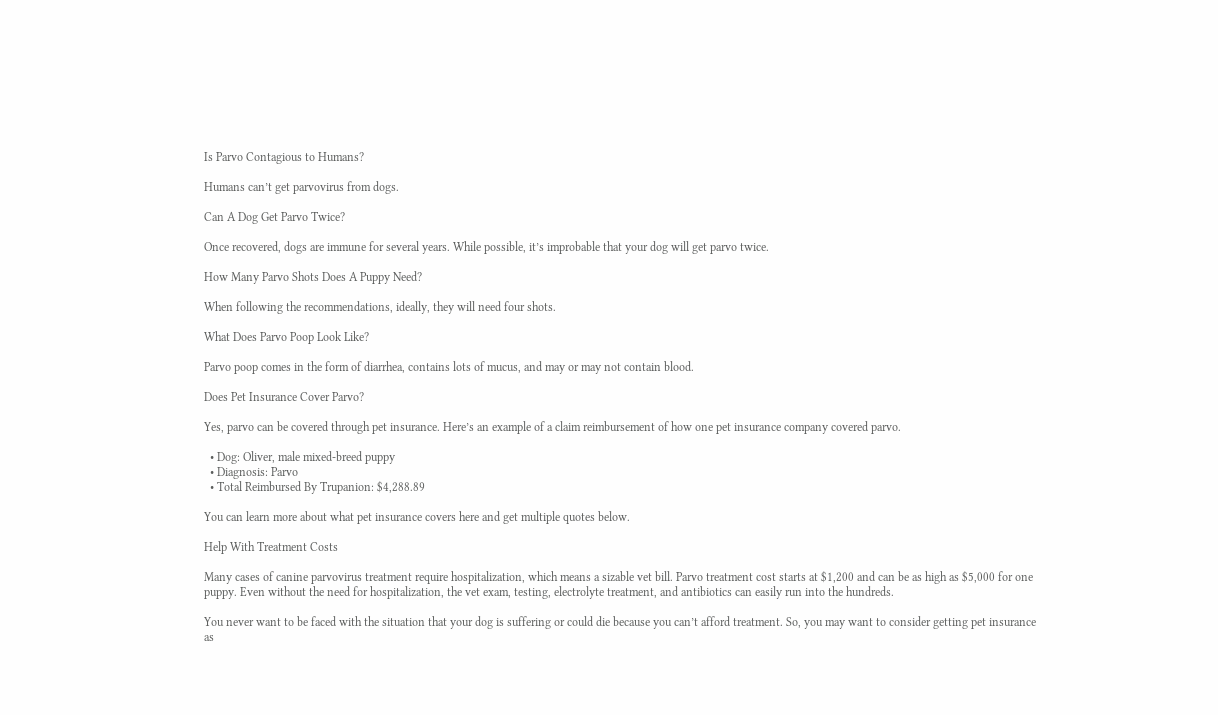Is Parvo Contagious to Humans?

Humans can’t get parvovirus from dogs.

Can A Dog Get Parvo Twice?

Once recovered, dogs are immune for several years. While possible, it’s improbable that your dog will get parvo twice.

How Many Parvo Shots Does A Puppy Need?

When following the recommendations, ideally, they will need four shots.

What Does Parvo Poop Look Like?

Parvo poop comes in the form of diarrhea, contains lots of mucus, and may or may not contain blood.

Does Pet Insurance Cover Parvo?

Yes, parvo can be covered through pet insurance. Here’s an example of a claim reimbursement of how one pet insurance company covered parvo.

  • Dog: Oliver, male mixed-breed puppy
  • Diagnosis: Parvo
  • Total Reimbursed By Trupanion: $4,288.89

You can learn more about what pet insurance covers here and get multiple quotes below.

Help With Treatment Costs

Many cases of canine parvovirus treatment require hospitalization, which means a sizable vet bill. Parvo treatment cost starts at $1,200 and can be as high as $5,000 for one puppy. Even without the need for hospitalization, the vet exam, testing, electrolyte treatment, and antibiotics can easily run into the hundreds.

You never want to be faced with the situation that your dog is suffering or could die because you can’t afford treatment. So, you may want to consider getting pet insurance as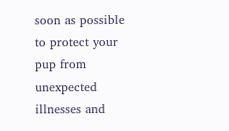soon as possible to protect your pup from unexpected illnesses and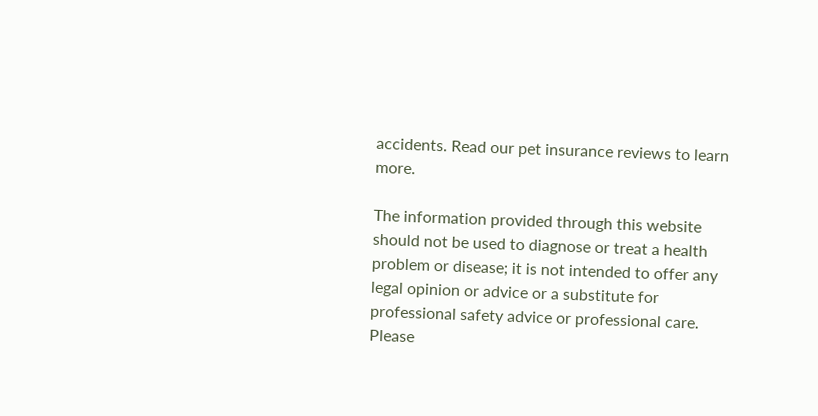accidents. Read our pet insurance reviews to learn more.

The information provided through this website should not be used to diagnose or treat a health problem or disease; it is not intended to offer any legal opinion or advice or a substitute for professional safety advice or professional care. Please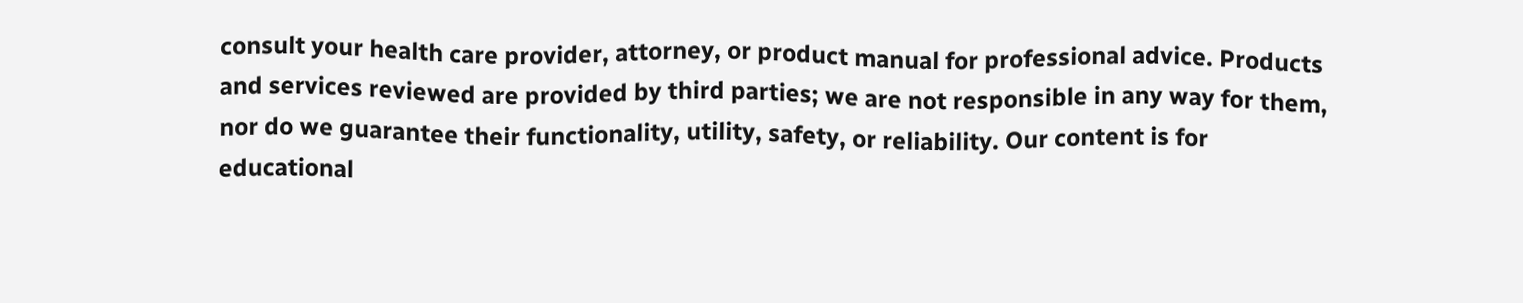consult your health care provider, attorney, or product manual for professional advice. Products and services reviewed are provided by third parties; we are not responsible in any way for them, nor do we guarantee their functionality, utility, safety, or reliability. Our content is for educational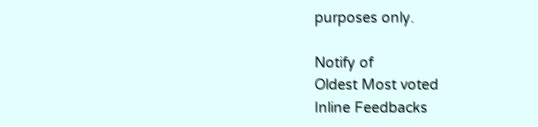purposes only.

Notify of
Oldest Most voted
Inline Feedbacks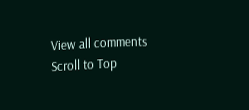View all comments
Scroll to Top